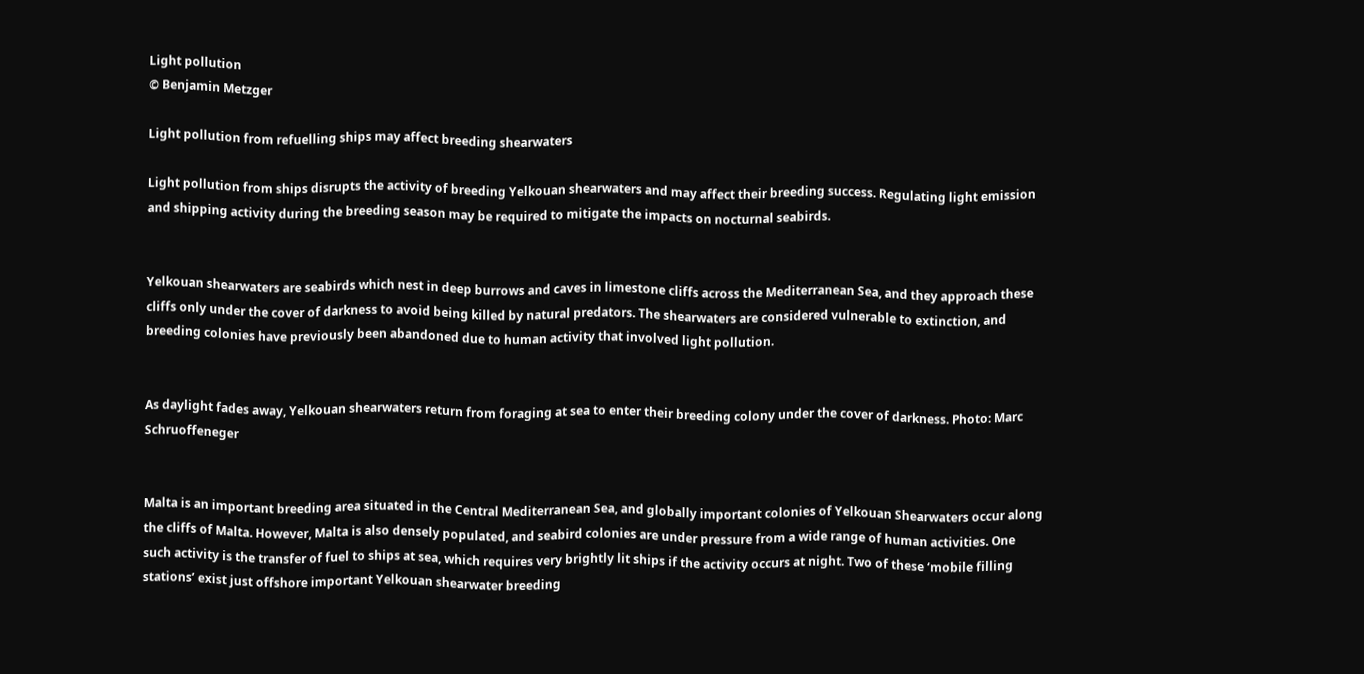Light pollution
© Benjamin Metzger

Light pollution from refuelling ships may affect breeding shearwaters

Light pollution from ships disrupts the activity of breeding Yelkouan shearwaters and may affect their breeding success. Regulating light emission and shipping activity during the breeding season may be required to mitigate the impacts on nocturnal seabirds.


Yelkouan shearwaters are seabirds which nest in deep burrows and caves in limestone cliffs across the Mediterranean Sea, and they approach these cliffs only under the cover of darkness to avoid being killed by natural predators. The shearwaters are considered vulnerable to extinction, and breeding colonies have previously been abandoned due to human activity that involved light pollution.


As daylight fades away, Yelkouan shearwaters return from foraging at sea to enter their breeding colony under the cover of darkness. Photo: Marc Schruoffeneger


Malta is an important breeding area situated in the Central Mediterranean Sea, and globally important colonies of Yelkouan Shearwaters occur along the cliffs of Malta. However, Malta is also densely populated, and seabird colonies are under pressure from a wide range of human activities. One such activity is the transfer of fuel to ships at sea, which requires very brightly lit ships if the activity occurs at night. Two of these ‘mobile filling stations’ exist just offshore important Yelkouan shearwater breeding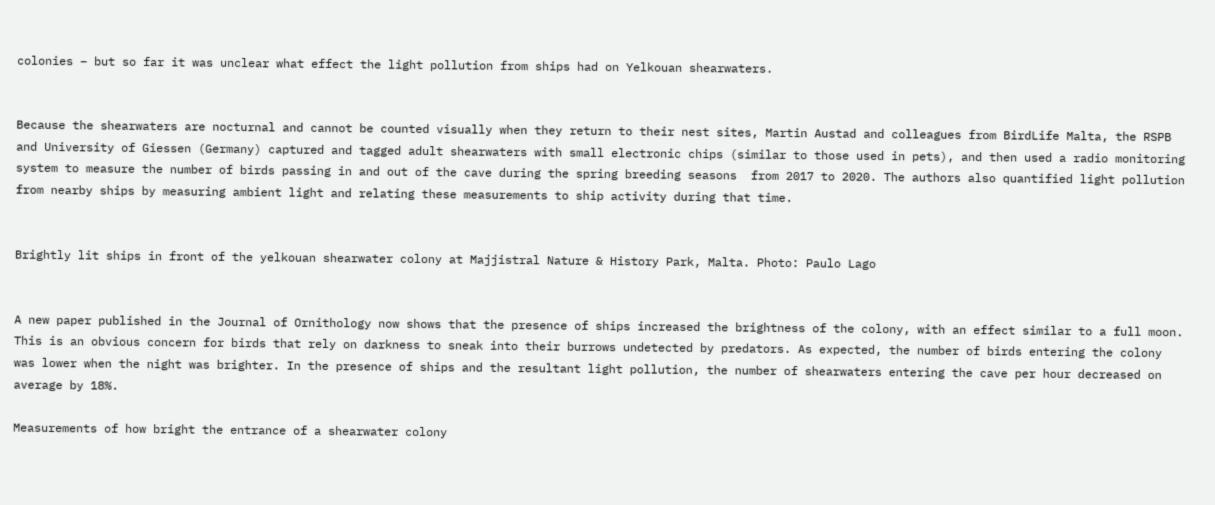colonies – but so far it was unclear what effect the light pollution from ships had on Yelkouan shearwaters.


Because the shearwaters are nocturnal and cannot be counted visually when they return to their nest sites, Martin Austad and colleagues from BirdLife Malta, the RSPB and University of Giessen (Germany) captured and tagged adult shearwaters with small electronic chips (similar to those used in pets), and then used a radio monitoring system to measure the number of birds passing in and out of the cave during the spring breeding seasons  from 2017 to 2020. The authors also quantified light pollution from nearby ships by measuring ambient light and relating these measurements to ship activity during that time.


Brightly lit ships in front of the yelkouan shearwater colony at Majjistral Nature & History Park, Malta. Photo: Paulo Lago


A new paper published in the Journal of Ornithology now shows that the presence of ships increased the brightness of the colony, with an effect similar to a full moon. This is an obvious concern for birds that rely on darkness to sneak into their burrows undetected by predators. As expected, the number of birds entering the colony was lower when the night was brighter. In the presence of ships and the resultant light pollution, the number of shearwaters entering the cave per hour decreased on average by 18%.

Measurements of how bright the entrance of a shearwater colony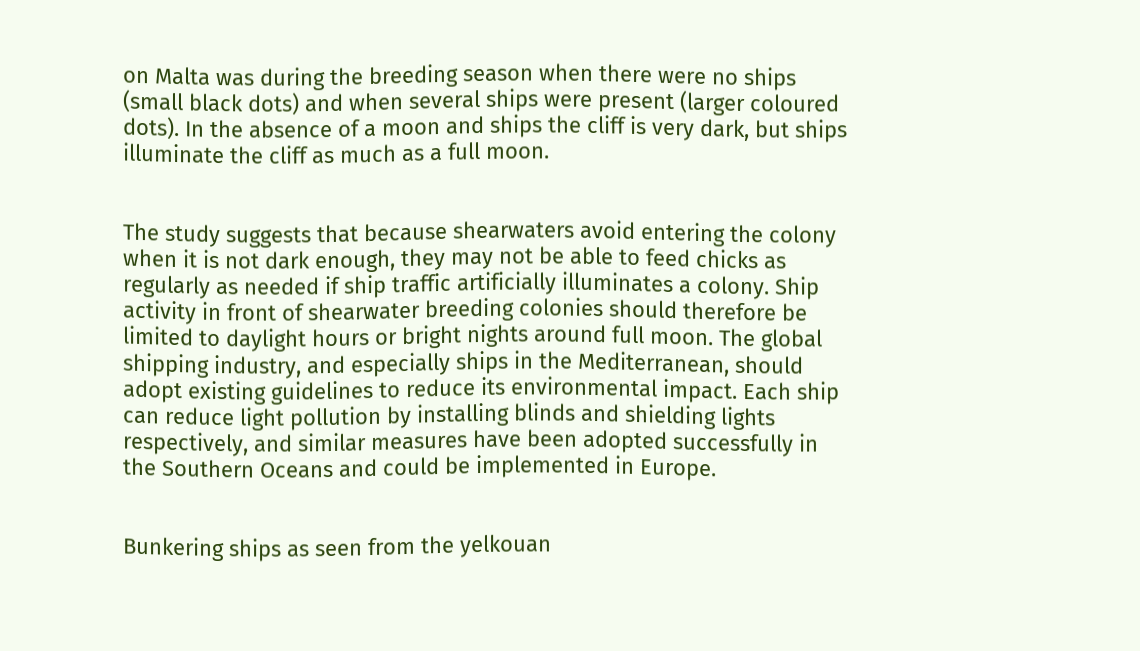on Malta was during the breeding season when there were no ships (small black dots) and when several ships were present (larger coloured dots). In the absence of a moon and ships the cliff is very dark, but ships illuminate the cliff as much as a full moon.


The study suggests that because shearwaters avoid entering the colony when it is not dark enough, they may not be able to feed chicks as regularly as needed if ship traffic artificially illuminates a colony. Ship activity in front of shearwater breeding colonies should therefore be limited to daylight hours or bright nights around full moon. The global shipping industry, and especially ships in the Mediterranean, should adopt existing guidelines to reduce its environmental impact. Each ship can reduce light pollution by installing blinds and shielding lights respectively, and similar measures have been adopted successfully in the Southern Oceans and could be implemented in Europe.


Bunkering ships as seen from the yelkouan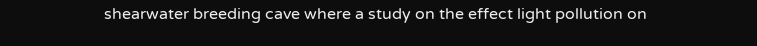shearwater breeding cave where a study on the effect light pollution on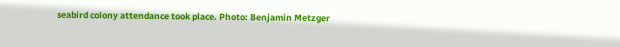seabird colony attendance took place. Photo: Benjamin Metzger